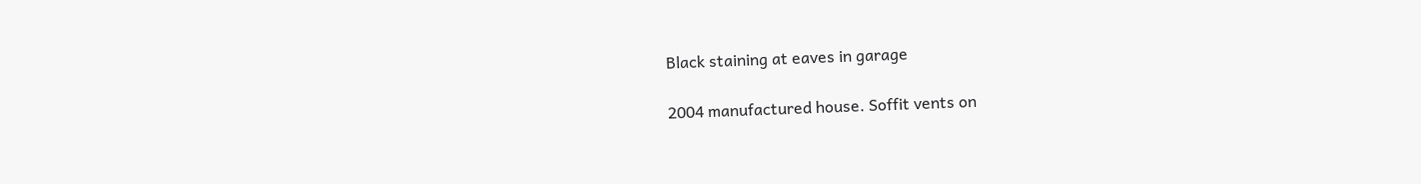Black staining at eaves in garage

2004 manufactured house. Soffit vents on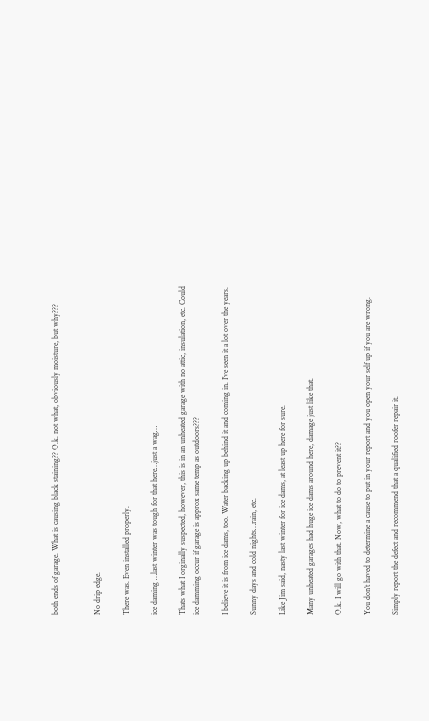both ends of garage. What is causing black staining?? O.k. not what, obviously moisture, but why???


No drip edge.

There was. Even installed properly.

ice daming …last winter was tough for that here…just a wag…

Thats what I orginally suspected, however, this is in an unheated garage with no attic, insulation, etc. Could ice damming occur if garage is approx same temp as outdoors???

I believe it is from ice dams, too. Water backing up behind it and coming in. I’ve seen it a lot over the years.

Sunny days and cold nights…rain, etc.

Like Jim said, nasty last winter for ice dams, at least up here for sure.

Many unheated garages had huge ice dams around here, damage just like that.

O.k. I will go with that. Now, what to do to prevent it??

You don’t haved to determine a cause to put in your report and you open your self up if you are wrong.

Simply report the defect and recommend that a qualified roofer repair it.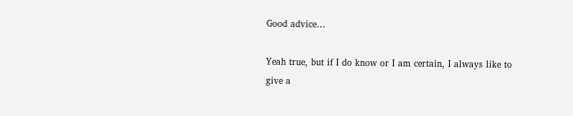Good advice…

Yeah true, but if I do know or I am certain, I always like to give a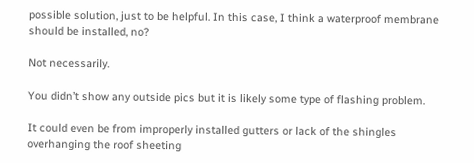possible solution, just to be helpful. In this case, I think a waterproof membrane should be installed, no?

Not necessarily.

You didn’t show any outside pics but it is likely some type of flashing problem.

It could even be from improperly installed gutters or lack of the shingles overhanging the roof sheeting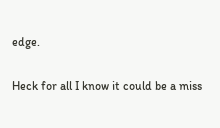edge.

Heck for all I know it could be a miss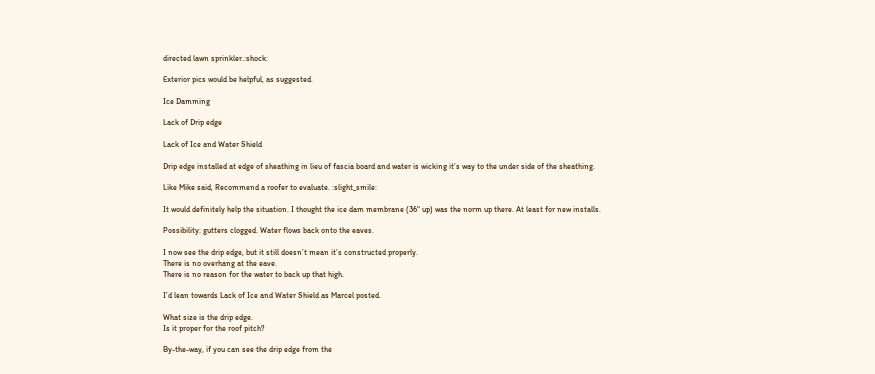directed lawn sprinkler.:shock:

Exterior pics would be helpful, as suggested.

Ice Damming

Lack of Drip edge

Lack of Ice and Water Shield

Drip edge installed at edge of sheathing in lieu of fascia board and water is wicking it’s way to the under side of the sheathing.

Like Mike said, Recommend a roofer to evaluate. :slight_smile:

It would definitely help the situation. I thought the ice dam membrane (36" up) was the norm up there. At least for new installs.

Possibility: gutters clogged. Water flows back onto the eaves.

I now see the drip edge, but it still doesn’t mean it’s constructed properly.
There is no overhang at the eave.
There is no reason for the water to back up that high.

I’d lean towards Lack of Ice and Water Shield as Marcel posted.

What size is the drip edge.
Is it proper for the roof pitch?

By-the-way, if you can see the drip edge from the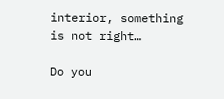interior, something is not right…

Do you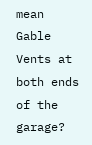mean Gable Vents at both ends of the garage?